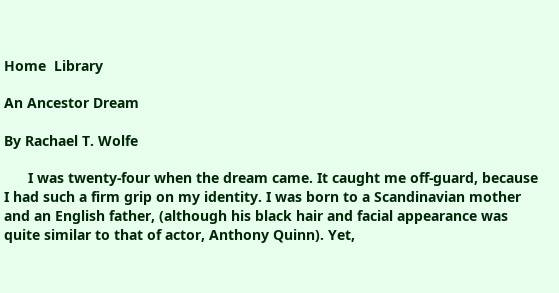Home  Library

An Ancestor Dream

By Rachael T. Wolfe

      I was twenty-four when the dream came. It caught me off-guard, because I had such a firm grip on my identity. I was born to a Scandinavian mother and an English father, (although his black hair and facial appearance was quite similar to that of actor, Anthony Quinn). Yet,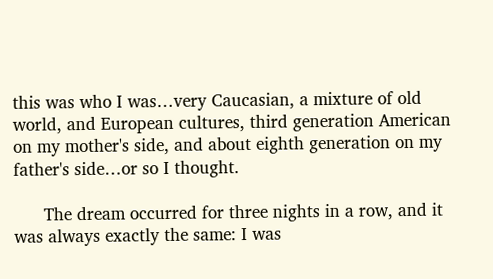this was who I was…very Caucasian, a mixture of old world, and European cultures, third generation American on my mother's side, and about eighth generation on my father's side…or so I thought.

      The dream occurred for three nights in a row, and it was always exactly the same: I was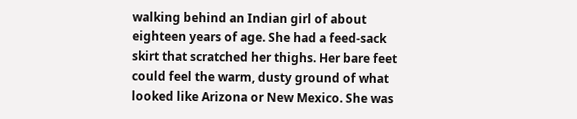walking behind an Indian girl of about eighteen years of age. She had a feed-sack skirt that scratched her thighs. Her bare feet could feel the warm, dusty ground of what looked like Arizona or New Mexico. She was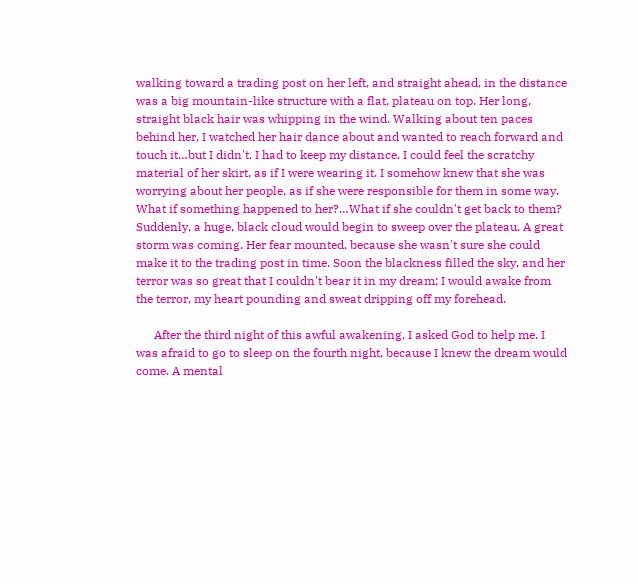walking toward a trading post on her left, and straight ahead, in the distance was a big mountain-like structure with a flat, plateau on top. Her long, straight black hair was whipping in the wind. Walking about ten paces behind her, I watched her hair dance about and wanted to reach forward and touch it…but I didn't. I had to keep my distance. I could feel the scratchy material of her skirt, as if I were wearing it. I somehow knew that she was worrying about her people, as if she were responsible for them in some way. What if something happened to her?…What if she couldn't get back to them? Suddenly, a huge, black cloud would begin to sweep over the plateau. A great storm was coming. Her fear mounted, because she wasn't sure she could make it to the trading post in time. Soon the blackness filled the sky, and her terror was so great that I couldn't bear it in my dream; I would awake from the terror, my heart pounding and sweat dripping off my forehead.

      After the third night of this awful awakening, I asked God to help me. I was afraid to go to sleep on the fourth night, because I knew the dream would come. A mental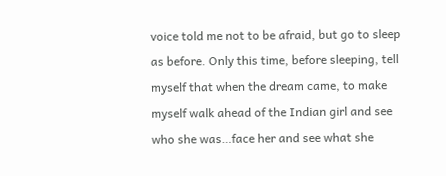voice told me not to be afraid, but go to sleep as before. Only this time, before sleeping, tell myself that when the dream came, to make myself walk ahead of the Indian girl and see who she was…face her and see what she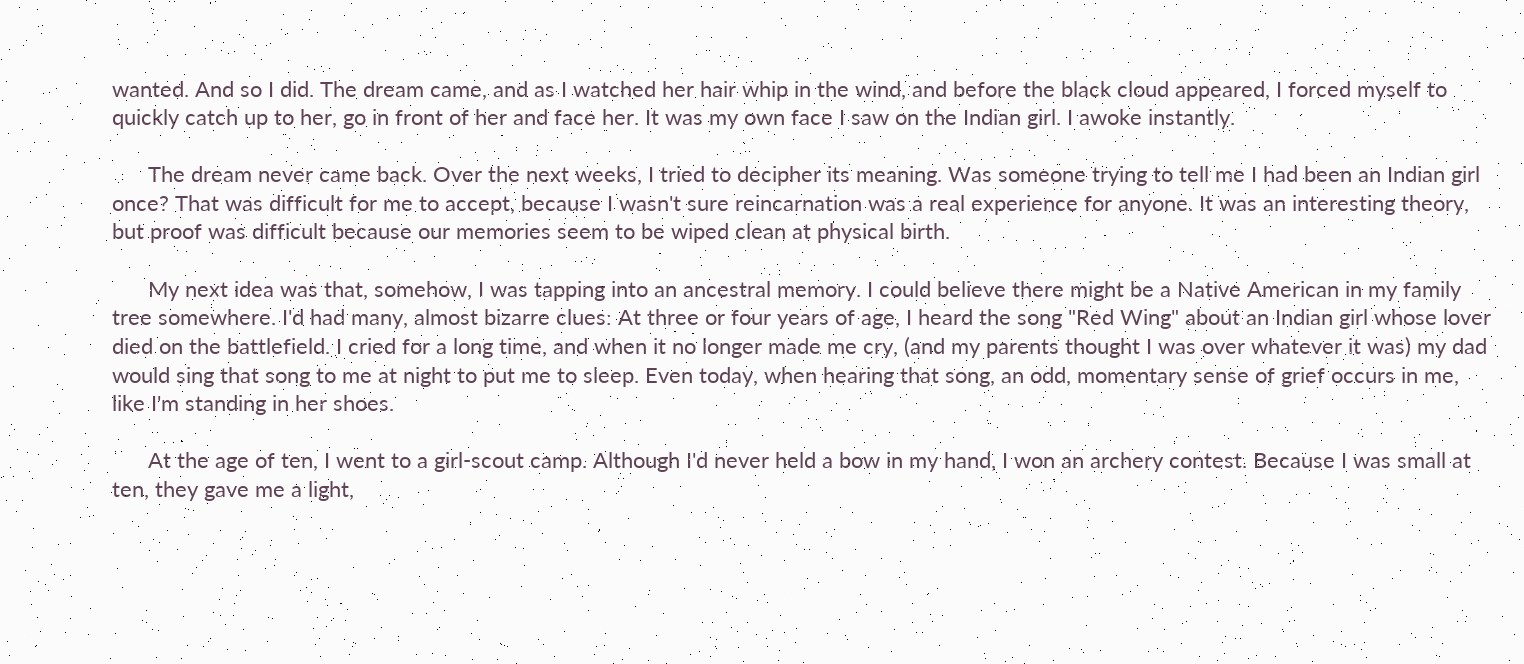wanted. And so I did. The dream came, and as I watched her hair whip in the wind, and before the black cloud appeared, I forced myself to quickly catch up to her, go in front of her and face her. It was my own face I saw on the Indian girl. I awoke instantly.

      The dream never came back. Over the next weeks, I tried to decipher its meaning. Was someone trying to tell me I had been an Indian girl once? That was difficult for me to accept, because I wasn't sure reincarnation was a real experience for anyone. It was an interesting theory, but proof was difficult because our memories seem to be wiped clean at physical birth.

      My next idea was that, somehow, I was tapping into an ancestral memory. I could believe there might be a Native American in my family tree somewhere. I'd had many, almost bizarre clues: At three or four years of age, I heard the song "Red Wing" about an Indian girl whose lover died on the battlefield. I cried for a long time, and when it no longer made me cry, (and my parents thought I was over whatever it was) my dad would sing that song to me at night to put me to sleep. Even today, when hearing that song, an odd, momentary sense of grief occurs in me, like I'm standing in her shoes.

      At the age of ten, I went to a girl-scout camp. Although I'd never held a bow in my hand, I won an archery contest. Because I was small at ten, they gave me a light,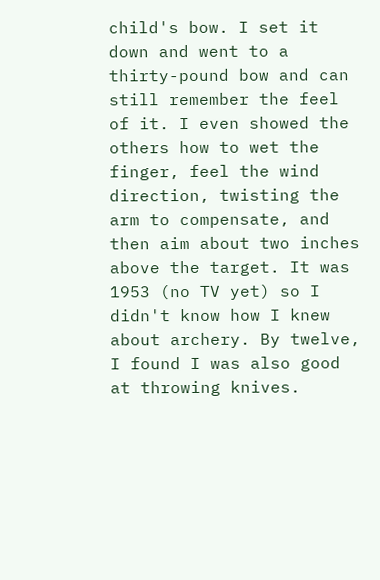child's bow. I set it down and went to a thirty-pound bow and can still remember the feel of it. I even showed the others how to wet the finger, feel the wind direction, twisting the arm to compensate, and then aim about two inches above the target. It was 1953 (no TV yet) so I didn't know how I knew about archery. By twelve, I found I was also good at throwing knives.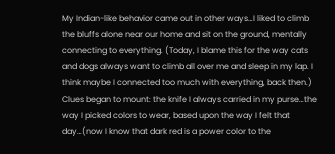My Indian-like behavior came out in other ways…I liked to climb the bluffs alone near our home and sit on the ground, mentally connecting to everything. (Today, I blame this for the way cats and dogs always want to climb all over me and sleep in my lap. I think maybe I connected too much with everything, back then.) Clues began to mount: the knife I always carried in my purse…the way I picked colors to wear, based upon the way I felt that day…(now I know that dark red is a power color to the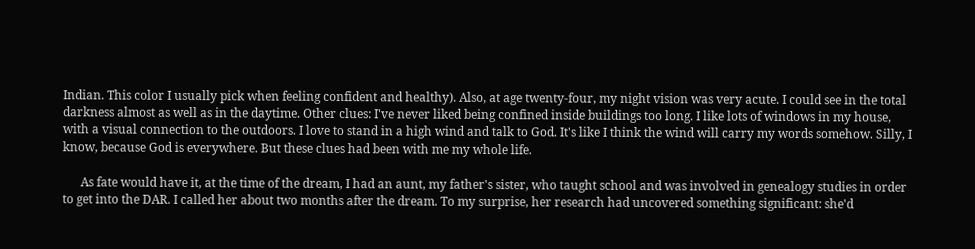Indian. This color I usually pick when feeling confident and healthy). Also, at age twenty-four, my night vision was very acute. I could see in the total darkness almost as well as in the daytime. Other clues: I've never liked being confined inside buildings too long. I like lots of windows in my house, with a visual connection to the outdoors. I love to stand in a high wind and talk to God. It's like I think the wind will carry my words somehow. Silly, I know, because God is everywhere. But these clues had been with me my whole life.

      As fate would have it, at the time of the dream, I had an aunt, my father's sister, who taught school and was involved in genealogy studies in order to get into the DAR. I called her about two months after the dream. To my surprise, her research had uncovered something significant: she'd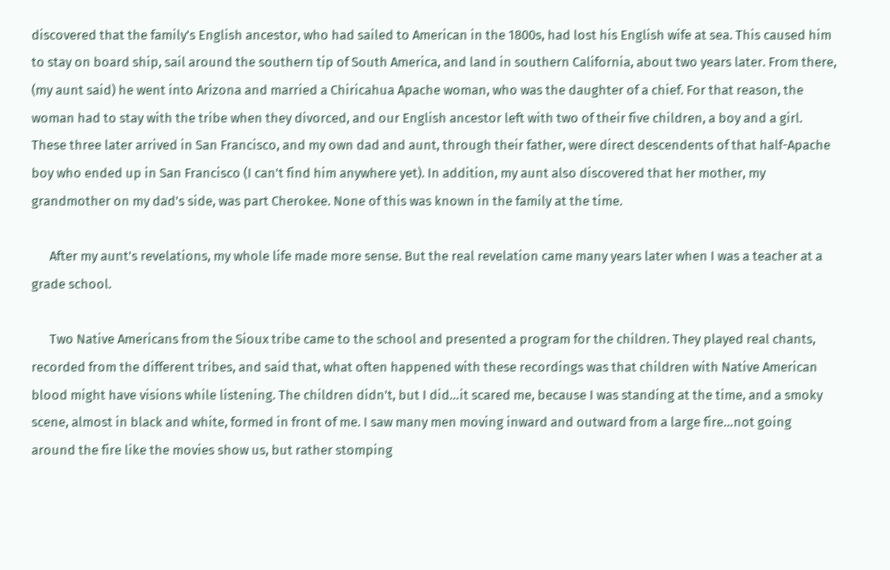discovered that the family's English ancestor, who had sailed to American in the 1800s, had lost his English wife at sea. This caused him to stay on board ship, sail around the southern tip of South America, and land in southern California, about two years later. From there, (my aunt said) he went into Arizona and married a Chiricahua Apache woman, who was the daughter of a chief. For that reason, the woman had to stay with the tribe when they divorced, and our English ancestor left with two of their five children, a boy and a girl. These three later arrived in San Francisco, and my own dad and aunt, through their father, were direct descendents of that half-Apache boy who ended up in San Francisco (I can't find him anywhere yet). In addition, my aunt also discovered that her mother, my grandmother on my dad's side, was part Cherokee. None of this was known in the family at the time.

      After my aunt's revelations, my whole life made more sense. But the real revelation came many years later when I was a teacher at a grade school.

      Two Native Americans from the Sioux tribe came to the school and presented a program for the children. They played real chants, recorded from the different tribes, and said that, what often happened with these recordings was that children with Native American blood might have visions while listening. The children didn't, but I did…it scared me, because I was standing at the time, and a smoky scene, almost in black and white, formed in front of me. I saw many men moving inward and outward from a large fire…not going around the fire like the movies show us, but rather stomping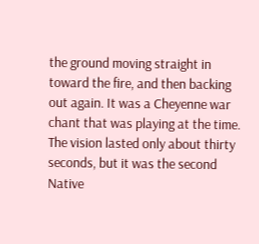the ground moving straight in toward the fire, and then backing out again. It was a Cheyenne war chant that was playing at the time. The vision lasted only about thirty seconds, but it was the second Native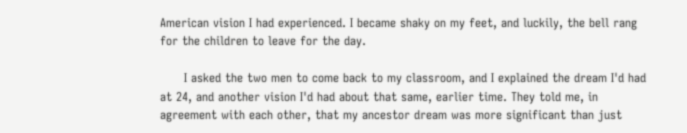American vision I had experienced. I became shaky on my feet, and luckily, the bell rang for the children to leave for the day.

      I asked the two men to come back to my classroom, and I explained the dream I'd had at 24, and another vision I'd had about that same, earlier time. They told me, in agreement with each other, that my ancestor dream was more significant than just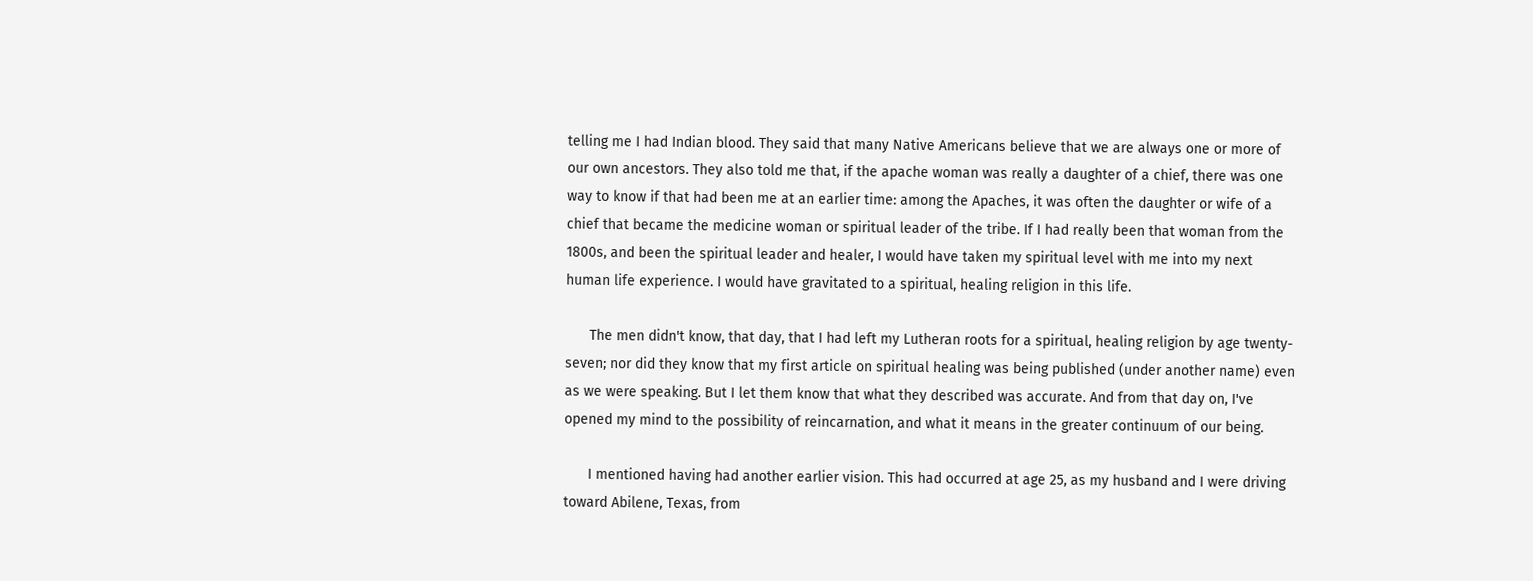telling me I had Indian blood. They said that many Native Americans believe that we are always one or more of our own ancestors. They also told me that, if the apache woman was really a daughter of a chief, there was one way to know if that had been me at an earlier time: among the Apaches, it was often the daughter or wife of a chief that became the medicine woman or spiritual leader of the tribe. If I had really been that woman from the 1800s, and been the spiritual leader and healer, I would have taken my spiritual level with me into my next human life experience. I would have gravitated to a spiritual, healing religion in this life.

      The men didn't know, that day, that I had left my Lutheran roots for a spiritual, healing religion by age twenty-seven; nor did they know that my first article on spiritual healing was being published (under another name) even as we were speaking. But I let them know that what they described was accurate. And from that day on, I've opened my mind to the possibility of reincarnation, and what it means in the greater continuum of our being.

      I mentioned having had another earlier vision. This had occurred at age 25, as my husband and I were driving toward Abilene, Texas, from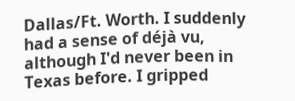Dallas/Ft. Worth. I suddenly had a sense of déjà vu, although I'd never been in Texas before. I gripped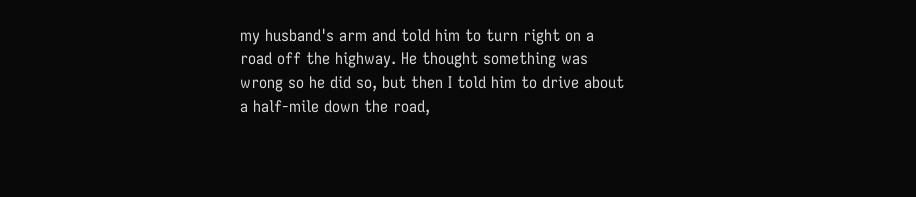my husband's arm and told him to turn right on a road off the highway. He thought something was wrong so he did so, but then I told him to drive about a half-mile down the road,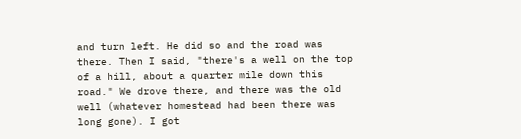and turn left. He did so and the road was there. Then I said, "there's a well on the top of a hill, about a quarter mile down this road." We drove there, and there was the old well (whatever homestead had been there was long gone). I got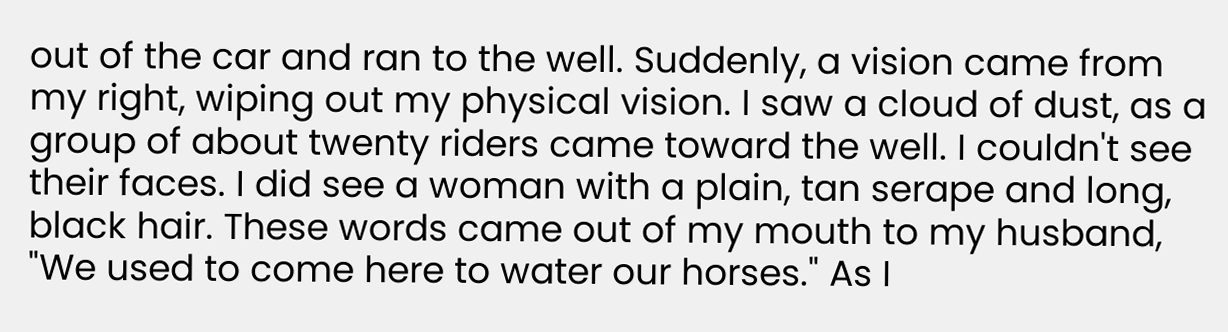out of the car and ran to the well. Suddenly, a vision came from my right, wiping out my physical vision. I saw a cloud of dust, as a group of about twenty riders came toward the well. I couldn't see their faces. I did see a woman with a plain, tan serape and long, black hair. These words came out of my mouth to my husband, "We used to come here to water our horses." As I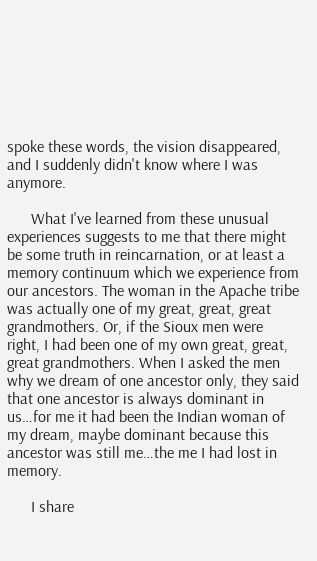spoke these words, the vision disappeared, and I suddenly didn't know where I was anymore.

      What I've learned from these unusual experiences suggests to me that there might be some truth in reincarnation, or at least a memory continuum which we experience from our ancestors. The woman in the Apache tribe was actually one of my great, great, great grandmothers. Or, if the Sioux men were right, I had been one of my own great, great, great grandmothers. When I asked the men why we dream of one ancestor only, they said that one ancestor is always dominant in us…for me it had been the Indian woman of my dream, maybe dominant because this ancestor was still me…the me I had lost in memory.

      I share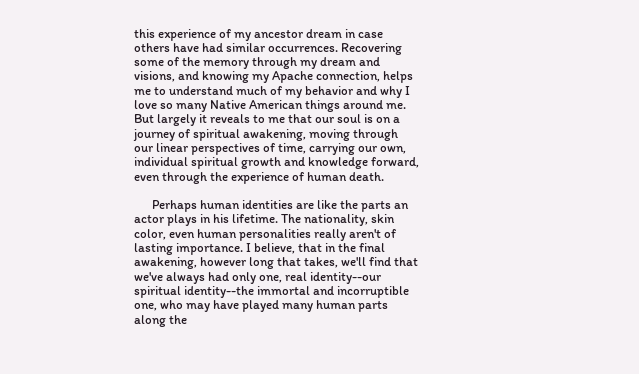this experience of my ancestor dream in case others have had similar occurrences. Recovering some of the memory through my dream and visions, and knowing my Apache connection, helps me to understand much of my behavior and why I love so many Native American things around me. But largely it reveals to me that our soul is on a journey of spiritual awakening, moving through our linear perspectives of time, carrying our own, individual spiritual growth and knowledge forward, even through the experience of human death.

      Perhaps human identities are like the parts an actor plays in his lifetime. The nationality, skin color, even human personalities really aren't of lasting importance. I believe, that in the final awakening, however long that takes, we'll find that we've always had only one, real identity--our spiritual identity--the immortal and incorruptible one, who may have played many human parts along the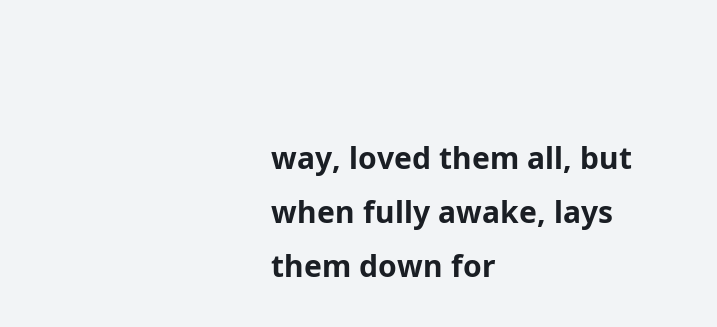way, loved them all, but when fully awake, lays them down for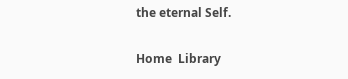the eternal Self.

Home  Library